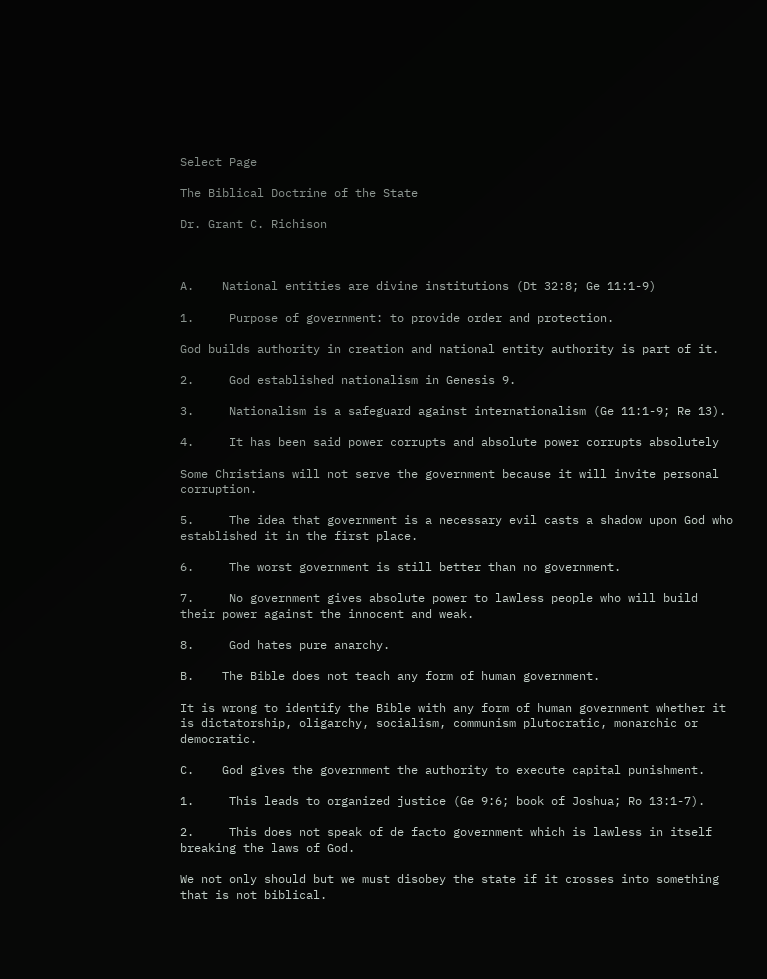Select Page

The Biblical Doctrine of the State

Dr. Grant C. Richison



A.    National entities are divine institutions (Dt 32:8; Ge 11:1-9)

1.     Purpose of government: to provide order and protection.

God builds authority in creation and national entity authority is part of it.

2.     God established nationalism in Genesis 9.

3.     Nationalism is a safeguard against internationalism (Ge 11:1-9; Re 13).

4.     It has been said power corrupts and absolute power corrupts absolutely

Some Christians will not serve the government because it will invite personal corruption.

5.     The idea that government is a necessary evil casts a shadow upon God who established it in the first place.

6.     The worst government is still better than no government.

7.     No government gives absolute power to lawless people who will build their power against the innocent and weak.

8.     God hates pure anarchy.

B.    The Bible does not teach any form of human government.

It is wrong to identify the Bible with any form of human government whether it is dictatorship, oligarchy, socialism, communism plutocratic, monarchic or democratic.

C.    God gives the government the authority to execute capital punishment.

1.     This leads to organized justice (Ge 9:6; book of Joshua; Ro 13:1-7).

2.     This does not speak of de facto government which is lawless in itself breaking the laws of God.

We not only should but we must disobey the state if it crosses into something that is not biblical.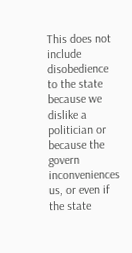This does not include disobedience to the state because we dislike a politician or because the govern inconveniences us, or even if the state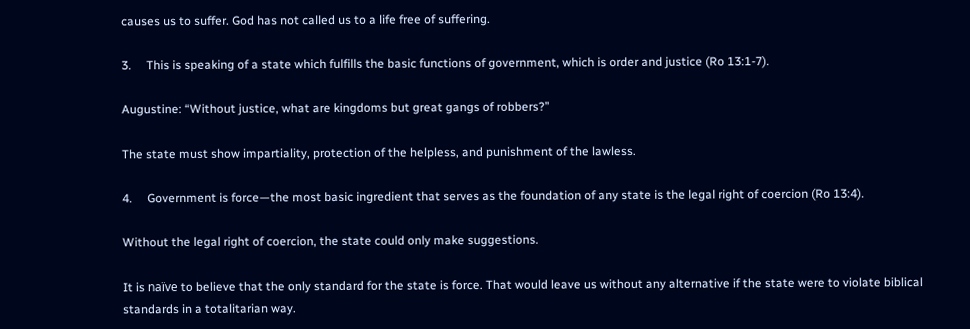causes us to suffer. God has not called us to a life free of suffering.

3.     This is speaking of a state which fulfills the basic functions of government, which is order and justice (Ro 13:1-7).

Augustine: “Without justice, what are kingdoms but great gangs of robbers?”

The state must show impartiality, protection of the helpless, and punishment of the lawless.

4.     Government is force—the most basic ingredient that serves as the foundation of any state is the legal right of coercion (Ro 13:4).

Without the legal right of coercion, the state could only make suggestions.

It is naïve to believe that the only standard for the state is force. That would leave us without any alternative if the state were to violate biblical standards in a totalitarian way.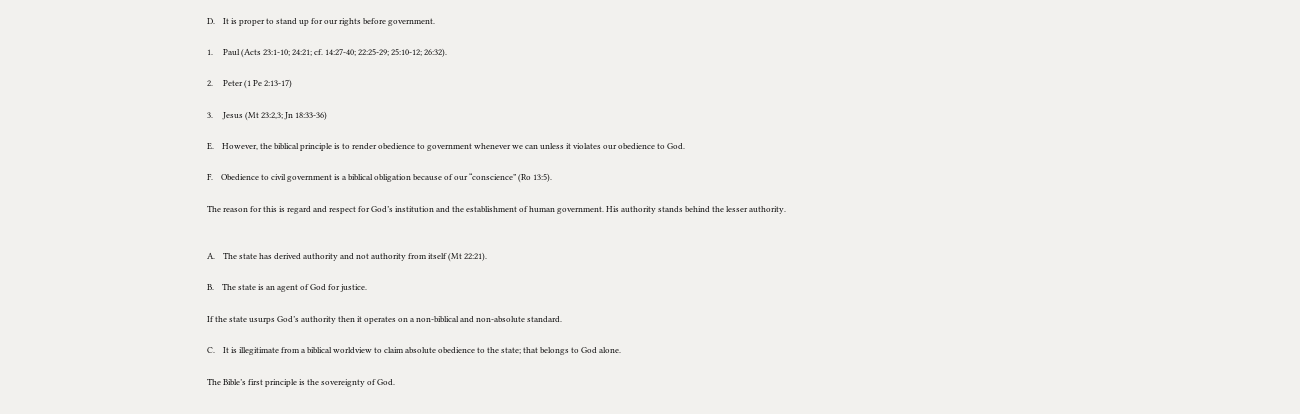D.    It is proper to stand up for our rights before government.

1.     Paul (Acts 23:1-10; 24:21; cf. 14:27-40; 22:25-29; 25:10-12; 26:32).

2.     Peter (1 Pe 2:13-17)

3.     Jesus (Mt 23:2,3; Jn 18:33-36)

E.    However, the biblical principle is to render obedience to government whenever we can unless it violates our obedience to God.

F.    Obedience to civil government is a biblical obligation because of our “conscience” (Ro 13:5).

The reason for this is regard and respect for God’s institution and the establishment of human government. His authority stands behind the lesser authority.


A.    The state has derived authority and not authority from itself (Mt 22:21).

B.    The state is an agent of God for justice.

If the state usurps God’s authority then it operates on a non-biblical and non-absolute standard.

C.    It is illegitimate from a biblical worldview to claim absolute obedience to the state; that belongs to God alone.

The Bible’s first principle is the sovereignty of God.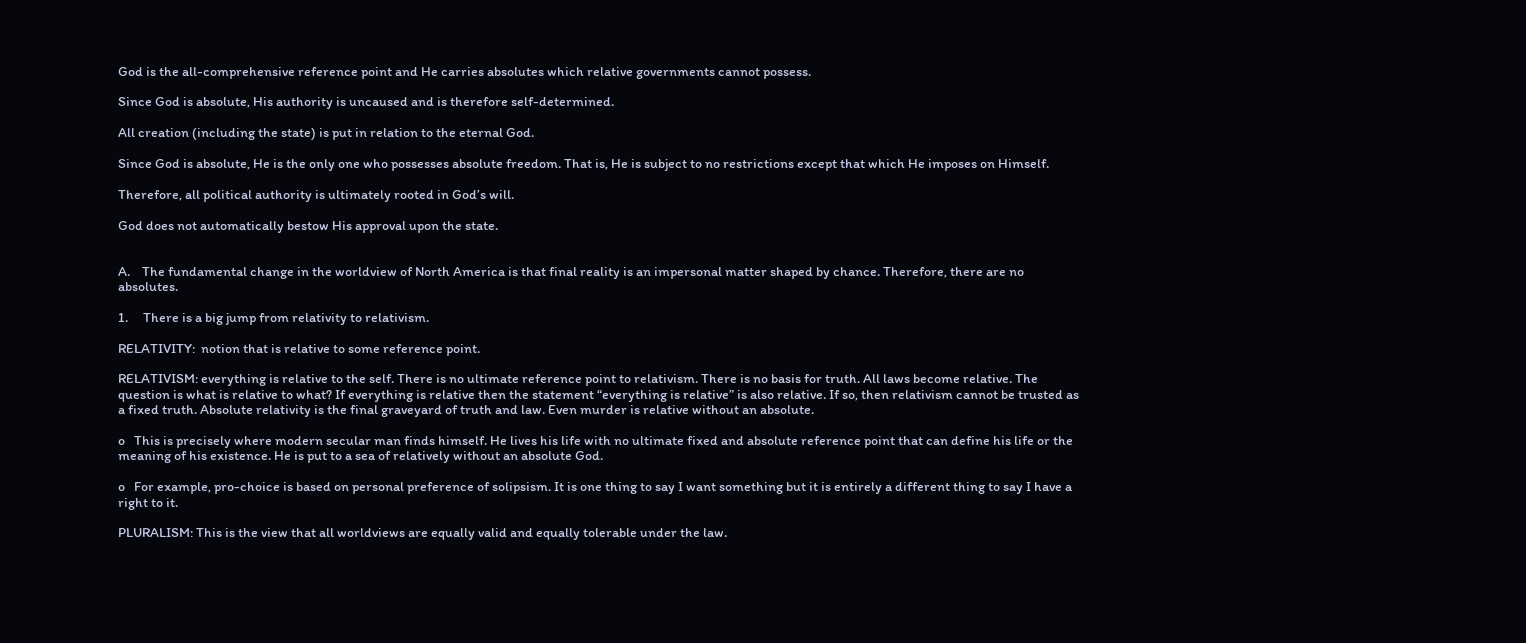God is the all-comprehensive reference point and He carries absolutes which relative governments cannot possess.

Since God is absolute, His authority is uncaused and is therefore self-determined.

All creation (including the state) is put in relation to the eternal God.

Since God is absolute, He is the only one who possesses absolute freedom. That is, He is subject to no restrictions except that which He imposes on Himself.

Therefore, all political authority is ultimately rooted in God’s will.

God does not automatically bestow His approval upon the state.


A.    The fundamental change in the worldview of North America is that final reality is an impersonal matter shaped by chance. Therefore, there are no absolutes.

1.     There is a big jump from relativity to relativism.

RELATIVITY:  notion that is relative to some reference point.

RELATIVISM: everything is relative to the self. There is no ultimate reference point to relativism. There is no basis for truth. All laws become relative. The question is what is relative to what? If everything is relative then the statement “everything is relative” is also relative. If so, then relativism cannot be trusted as a fixed truth. Absolute relativity is the final graveyard of truth and law. Even murder is relative without an absolute.

o   This is precisely where modern secular man finds himself. He lives his life with no ultimate fixed and absolute reference point that can define his life or the meaning of his existence. He is put to a sea of relatively without an absolute God.

o   For example, pro-choice is based on personal preference of solipsism. It is one thing to say I want something but it is entirely a different thing to say I have a right to it.

PLURALISM: This is the view that all worldviews are equally valid and equally tolerable under the law.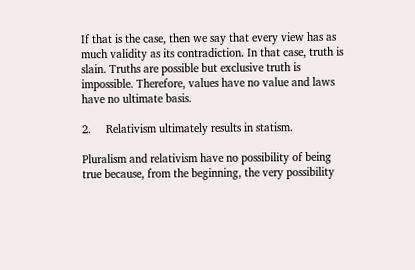If that is the case, then we say that every view has as much validity as its contradiction. In that case, truth is slain. Truths are possible but exclusive truth is impossible. Therefore, values have no value and laws have no ultimate basis.

2.     Relativism ultimately results in statism.

Pluralism and relativism have no possibility of being true because, from the beginning, the very possibility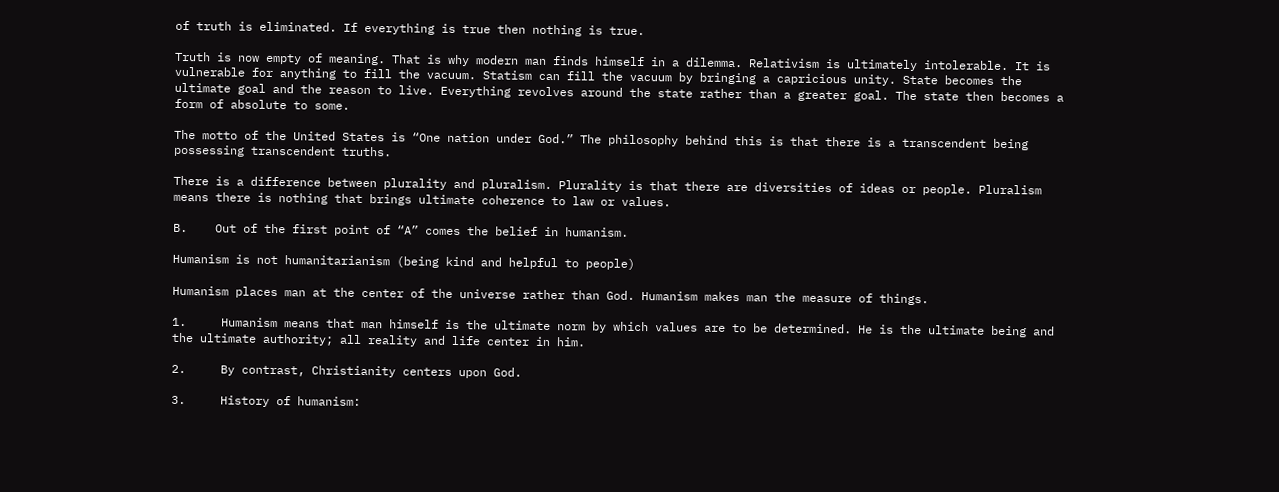of truth is eliminated. If everything is true then nothing is true.

Truth is now empty of meaning. That is why modern man finds himself in a dilemma. Relativism is ultimately intolerable. It is vulnerable for anything to fill the vacuum. Statism can fill the vacuum by bringing a capricious unity. State becomes the ultimate goal and the reason to live. Everything revolves around the state rather than a greater goal. The state then becomes a form of absolute to some.

The motto of the United States is “One nation under God.” The philosophy behind this is that there is a transcendent being possessing transcendent truths.

There is a difference between plurality and pluralism. Plurality is that there are diversities of ideas or people. Pluralism means there is nothing that brings ultimate coherence to law or values.

B.    Out of the first point of “A” comes the belief in humanism.

Humanism is not humanitarianism (being kind and helpful to people)

Humanism places man at the center of the universe rather than God. Humanism makes man the measure of things.

1.     Humanism means that man himself is the ultimate norm by which values are to be determined. He is the ultimate being and the ultimate authority; all reality and life center in him.

2.     By contrast, Christianity centers upon God.

3.     History of humanism: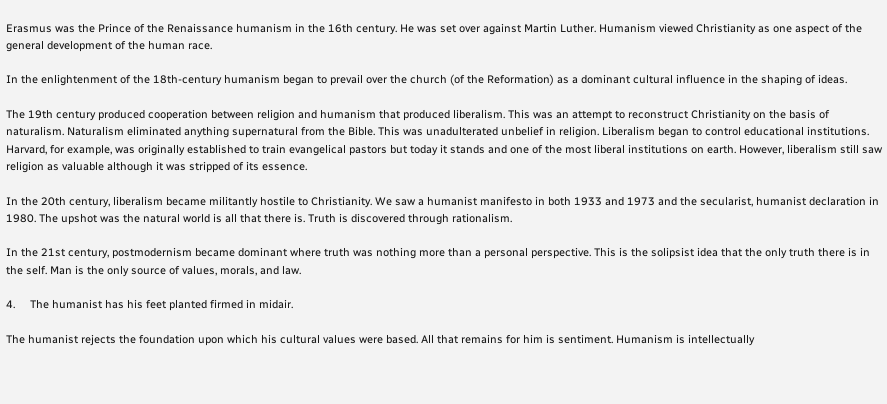Erasmus was the Prince of the Renaissance humanism in the 16th century. He was set over against Martin Luther. Humanism viewed Christianity as one aspect of the general development of the human race.

In the enlightenment of the 18th-century humanism began to prevail over the church (of the Reformation) as a dominant cultural influence in the shaping of ideas.

The 19th century produced cooperation between religion and humanism that produced liberalism. This was an attempt to reconstruct Christianity on the basis of naturalism. Naturalism eliminated anything supernatural from the Bible. This was unadulterated unbelief in religion. Liberalism began to control educational institutions. Harvard, for example, was originally established to train evangelical pastors but today it stands and one of the most liberal institutions on earth. However, liberalism still saw religion as valuable although it was stripped of its essence.

In the 20th century, liberalism became militantly hostile to Christianity. We saw a humanist manifesto in both 1933 and 1973 and the secularist, humanist declaration in 1980. The upshot was the natural world is all that there is. Truth is discovered through rationalism.

In the 21st century, postmodernism became dominant where truth was nothing more than a personal perspective. This is the solipsist idea that the only truth there is in the self. Man is the only source of values, morals, and law.

4.     The humanist has his feet planted firmed in midair.

The humanist rejects the foundation upon which his cultural values were based. All that remains for him is sentiment. Humanism is intellectually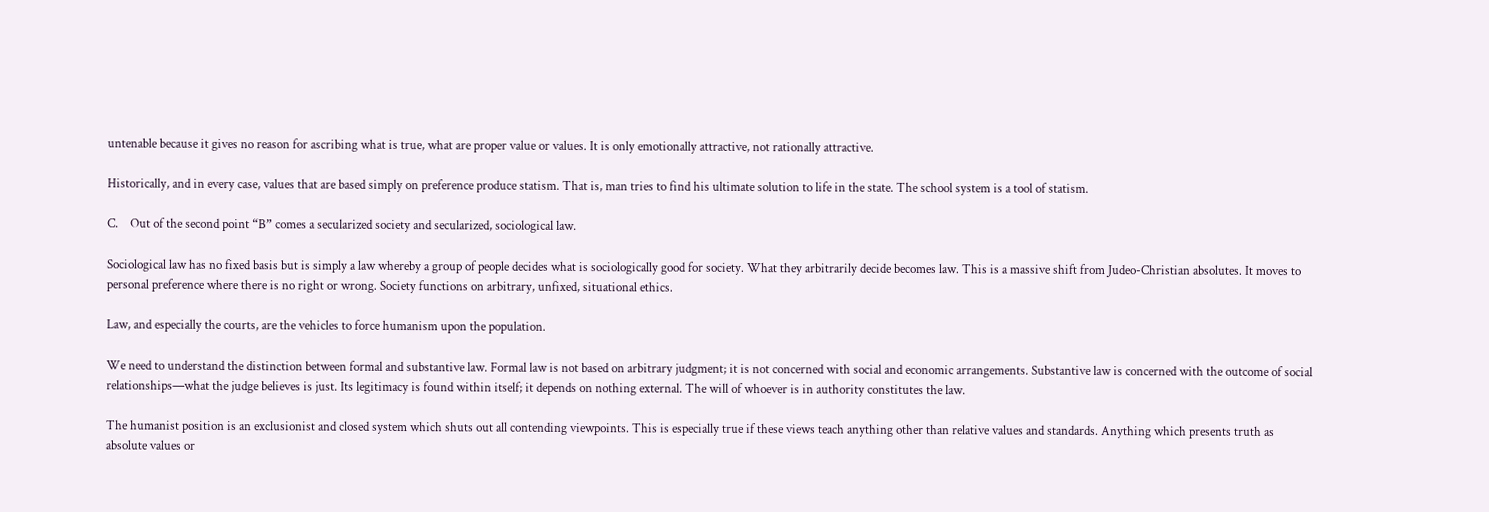untenable because it gives no reason for ascribing what is true, what are proper value or values. It is only emotionally attractive, not rationally attractive.

Historically, and in every case, values that are based simply on preference produce statism. That is, man tries to find his ultimate solution to life in the state. The school system is a tool of statism.

C.    Out of the second point “B” comes a secularized society and secularized, sociological law.

Sociological law has no fixed basis but is simply a law whereby a group of people decides what is sociologically good for society. What they arbitrarily decide becomes law. This is a massive shift from Judeo-Christian absolutes. It moves to personal preference where there is no right or wrong. Society functions on arbitrary, unfixed, situational ethics.

Law, and especially the courts, are the vehicles to force humanism upon the population.

We need to understand the distinction between formal and substantive law. Formal law is not based on arbitrary judgment; it is not concerned with social and economic arrangements. Substantive law is concerned with the outcome of social relationships—what the judge believes is just. Its legitimacy is found within itself; it depends on nothing external. The will of whoever is in authority constitutes the law.

The humanist position is an exclusionist and closed system which shuts out all contending viewpoints. This is especially true if these views teach anything other than relative values and standards. Anything which presents truth as absolute values or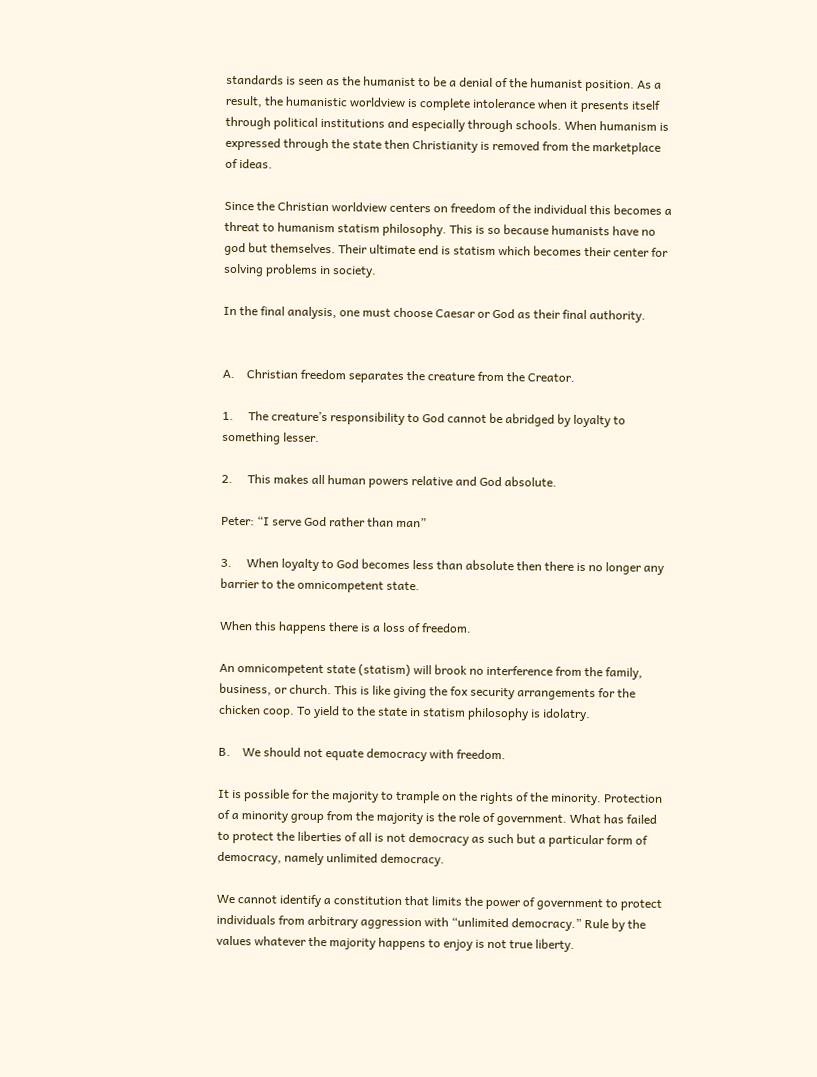standards is seen as the humanist to be a denial of the humanist position. As a result, the humanistic worldview is complete intolerance when it presents itself through political institutions and especially through schools. When humanism is expressed through the state then Christianity is removed from the marketplace of ideas.

Since the Christian worldview centers on freedom of the individual this becomes a threat to humanism statism philosophy. This is so because humanists have no god but themselves. Their ultimate end is statism which becomes their center for solving problems in society.

In the final analysis, one must choose Caesar or God as their final authority.


A.    Christian freedom separates the creature from the Creator.

1.     The creature’s responsibility to God cannot be abridged by loyalty to something lesser.

2.     This makes all human powers relative and God absolute.

Peter: “I serve God rather than man”

3.     When loyalty to God becomes less than absolute then there is no longer any barrier to the omnicompetent state.

When this happens there is a loss of freedom.

An omnicompetent state (statism) will brook no interference from the family, business, or church. This is like giving the fox security arrangements for the chicken coop. To yield to the state in statism philosophy is idolatry.

B.    We should not equate democracy with freedom.

It is possible for the majority to trample on the rights of the minority. Protection of a minority group from the majority is the role of government. What has failed to protect the liberties of all is not democracy as such but a particular form of democracy, namely unlimited democracy.

We cannot identify a constitution that limits the power of government to protect individuals from arbitrary aggression with “unlimited democracy.” Rule by the values whatever the majority happens to enjoy is not true liberty.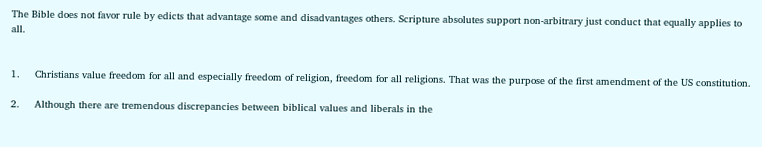The Bible does not favor rule by edicts that advantage some and disadvantages others. Scripture absolutes support non-arbitrary just conduct that equally applies to all.


1.     Christians value freedom for all and especially freedom of religion, freedom for all religions. That was the purpose of the first amendment of the US constitution.

2.     Although there are tremendous discrepancies between biblical values and liberals in the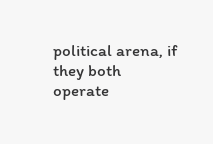political arena, if they both operate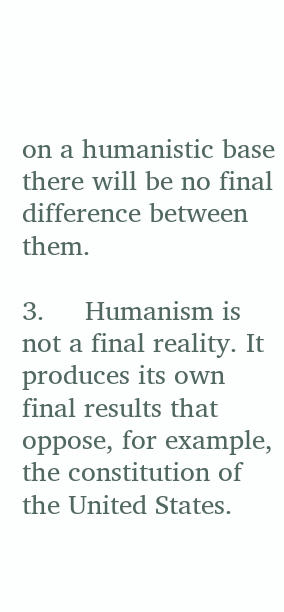on a humanistic base there will be no final difference between them.

3.     Humanism is not a final reality. It produces its own final results that oppose, for example, the constitution of the United States.